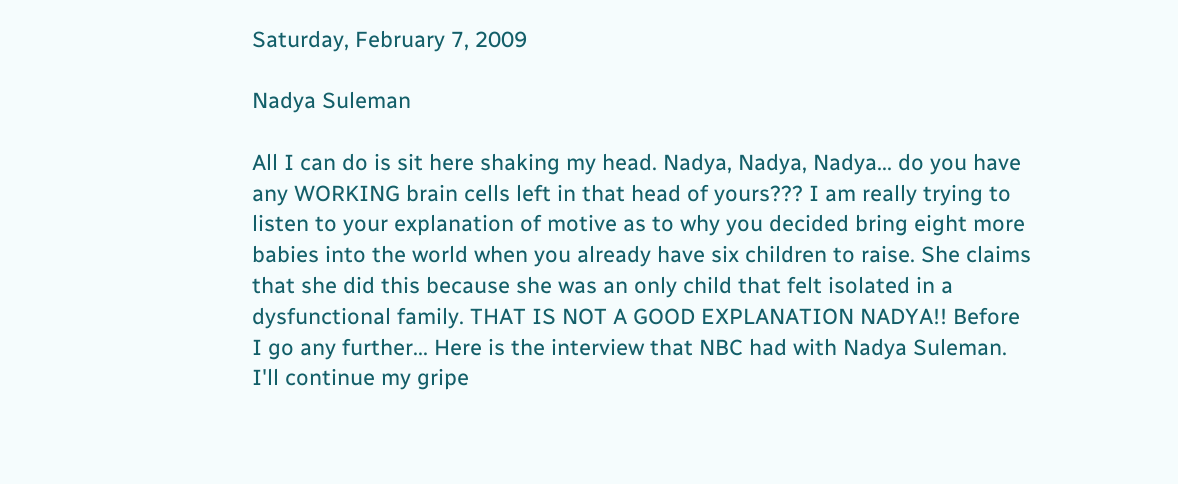Saturday, February 7, 2009

Nadya Suleman

All I can do is sit here shaking my head. Nadya, Nadya, Nadya... do you have any WORKING brain cells left in that head of yours??? I am really trying to listen to your explanation of motive as to why you decided bring eight more babies into the world when you already have six children to raise. She claims that she did this because she was an only child that felt isolated in a dysfunctional family. THAT IS NOT A GOOD EXPLANATION NADYA!! Before I go any further... Here is the interview that NBC had with Nadya Suleman. I'll continue my gripe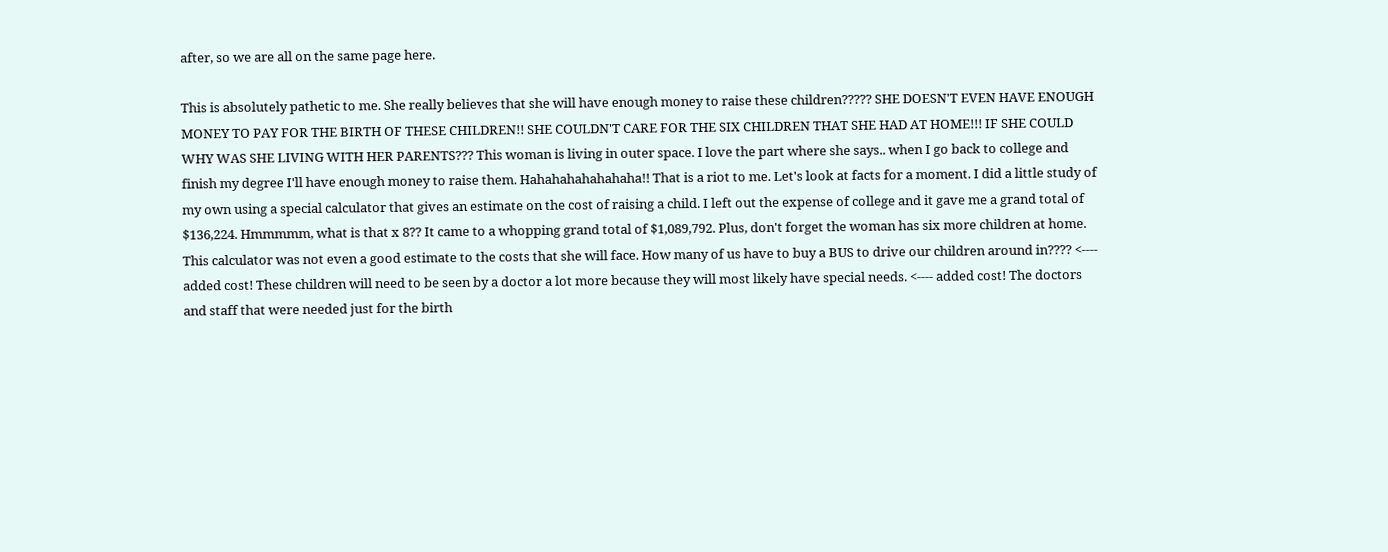after, so we are all on the same page here.

This is absolutely pathetic to me. She really believes that she will have enough money to raise these children????? SHE DOESN'T EVEN HAVE ENOUGH MONEY TO PAY FOR THE BIRTH OF THESE CHILDREN!! SHE COULDN'T CARE FOR THE SIX CHILDREN THAT SHE HAD AT HOME!!! IF SHE COULD WHY WAS SHE LIVING WITH HER PARENTS??? This woman is living in outer space. I love the part where she says.. when I go back to college and finish my degree I'll have enough money to raise them. Hahahahahahahaha!! That is a riot to me. Let's look at facts for a moment. I did a little study of my own using a special calculator that gives an estimate on the cost of raising a child. I left out the expense of college and it gave me a grand total of $136,224. Hmmmmm, what is that x 8?? It came to a whopping grand total of $1,089,792. Plus, don't forget the woman has six more children at home. This calculator was not even a good estimate to the costs that she will face. How many of us have to buy a BUS to drive our children around in???? <---- added cost! These children will need to be seen by a doctor a lot more because they will most likely have special needs. <---- added cost! The doctors and staff that were needed just for the birth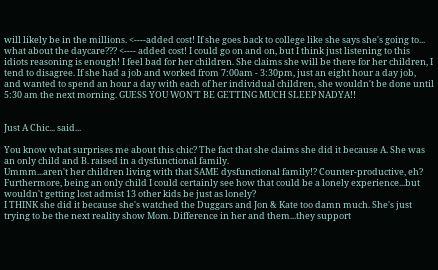will likely be in the millions. <----added cost! If she goes back to college like she says she's going to... what about the daycare??? <---- added cost! I could go on and on, but I think just listening to this idiots reasoning is enough! I feel bad for her children. She claims she will be there for her children, I tend to disagree. If she had a job and worked from 7:00am - 3:30pm, just an eight hour a day job, and wanted to spend an hour a day with each of her individual children, she wouldn't be done until 5:30 am the next morning. GUESS YOU WON'T BE GETTING MUCH SLEEP NADYA!!


Just A Chic... said...

You know what surprises me about this chic? The fact that she claims she did it because A. She was an only child and B. raised in a dysfunctional family.
Ummm...aren't her children living with that SAME dysfunctional family!? Counter-productive, eh? Furthermore, being an only child I could certainly see how that could be a lonely experience...but wouldn't getting lost admist 13 other kids be just as lonely?
I THINK she did it because she's watched the Duggars and Jon & Kate too damn much. She's just trying to be the next reality show Mom. Difference in her and them...they support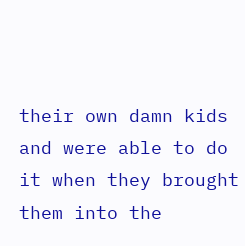their own damn kids and were able to do it when they brought them into the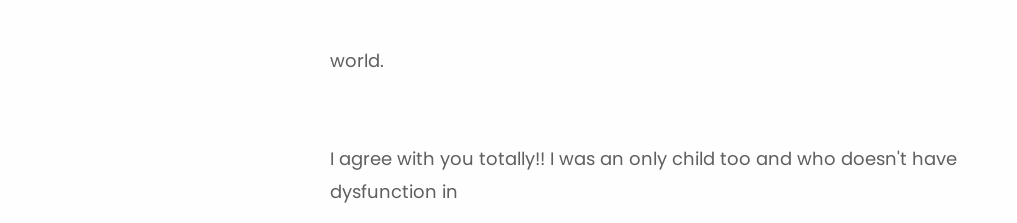world.


I agree with you totally!! I was an only child too and who doesn't have dysfunction in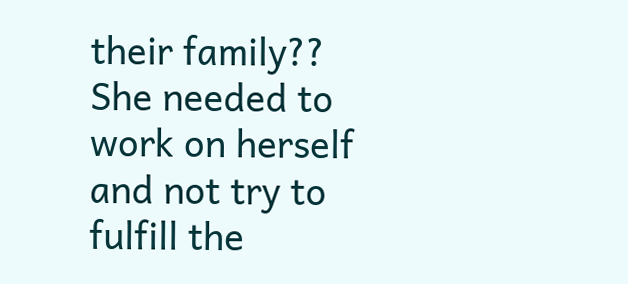their family?? She needed to work on herself and not try to fulfill the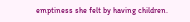emptiness she felt by having children.